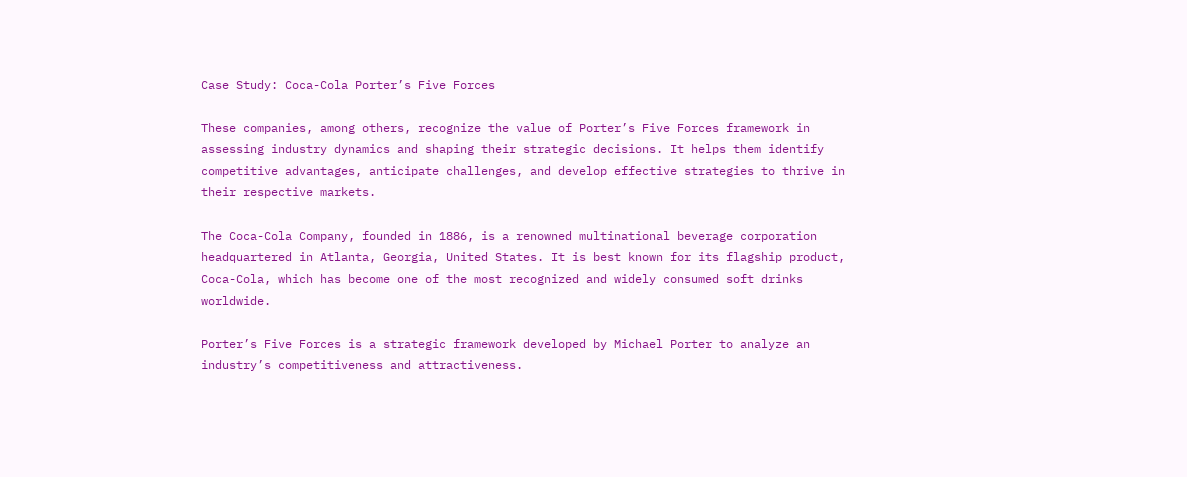Case Study: Coca-Cola Porter’s Five Forces

These companies, among others, recognize the value of Porter’s Five Forces framework in assessing industry dynamics and shaping their strategic decisions. It helps them identify competitive advantages, anticipate challenges, and develop effective strategies to thrive in their respective markets.

The Coca-Cola Company, founded in 1886, is a renowned multinational beverage corporation headquartered in Atlanta, Georgia, United States. It is best known for its flagship product, Coca-Cola, which has become one of the most recognized and widely consumed soft drinks worldwide.

Porter’s Five Forces is a strategic framework developed by Michael Porter to analyze an industry’s competitiveness and attractiveness.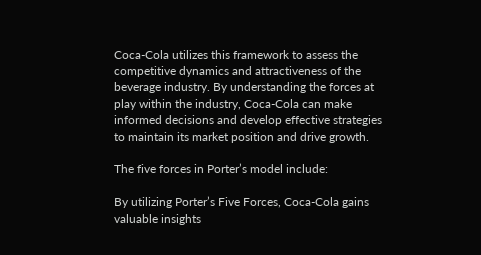Coca-Cola utilizes this framework to assess the competitive dynamics and attractiveness of the beverage industry. By understanding the forces at play within the industry, Coca-Cola can make informed decisions and develop effective strategies to maintain its market position and drive growth.

The five forces in Porter’s model include:

By utilizing Porter’s Five Forces, Coca-Cola gains valuable insights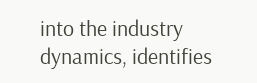into the industry dynamics, identifies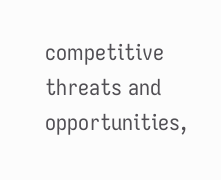competitive threats and opportunities,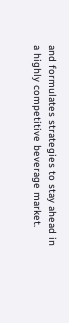and formulates strategies to stay ahead in a highly competitive beverage market.